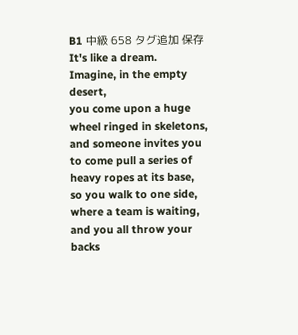B1 中級 658 タグ追加 保存
It's like a dream.
Imagine, in the empty desert,
you come upon a huge wheel ringed in skeletons,
and someone invites you to come pull a series of heavy ropes at its base,
so you walk to one side, where a team is waiting,
and you all throw your backs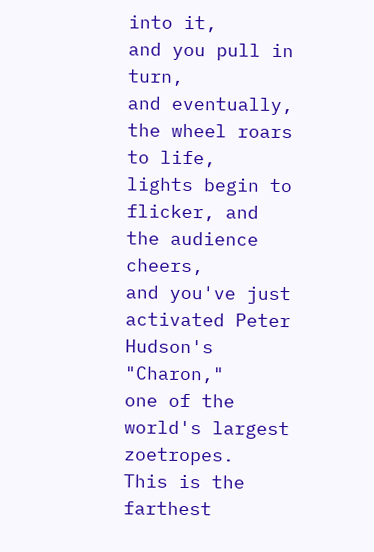into it,
and you pull in turn,
and eventually, the wheel roars to life,
lights begin to flicker, and the audience cheers,
and you've just activated Peter Hudson's "Charon,"
one of the world's largest zoetropes.
This is the farthest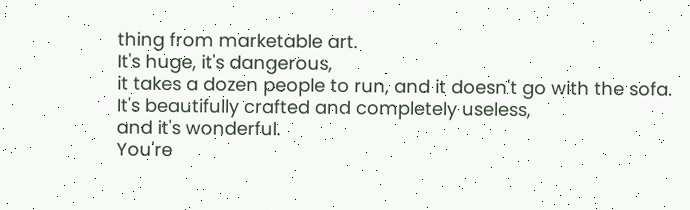thing from marketable art.
It's huge, it's dangerous,
it takes a dozen people to run, and it doesn't go with the sofa.
It's beautifully crafted and completely useless,
and it's wonderful.
You're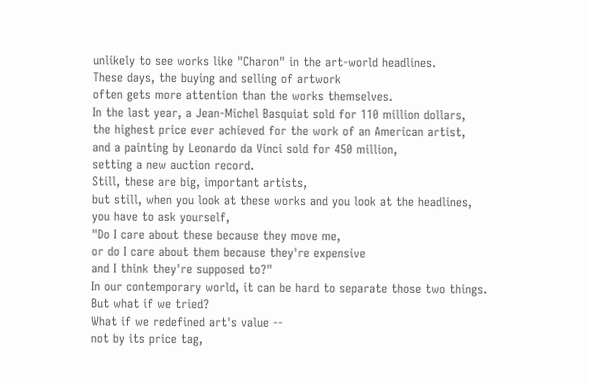unlikely to see works like "Charon" in the art-world headlines.
These days, the buying and selling of artwork
often gets more attention than the works themselves.
In the last year, a Jean-Michel Basquiat sold for 110 million dollars,
the highest price ever achieved for the work of an American artist,
and a painting by Leonardo da Vinci sold for 450 million,
setting a new auction record.
Still, these are big, important artists,
but still, when you look at these works and you look at the headlines,
you have to ask yourself,
"Do I care about these because they move me,
or do I care about them because they're expensive
and I think they're supposed to?"
In our contemporary world, it can be hard to separate those two things.
But what if we tried?
What if we redefined art's value --
not by its price tag,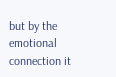but by the emotional connection it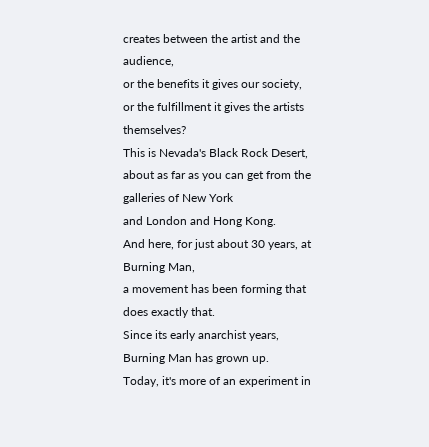creates between the artist and the audience,
or the benefits it gives our society,
or the fulfillment it gives the artists themselves?
This is Nevada's Black Rock Desert,
about as far as you can get from the galleries of New York
and London and Hong Kong.
And here, for just about 30 years, at Burning Man,
a movement has been forming that does exactly that.
Since its early anarchist years, Burning Man has grown up.
Today, it's more of an experiment in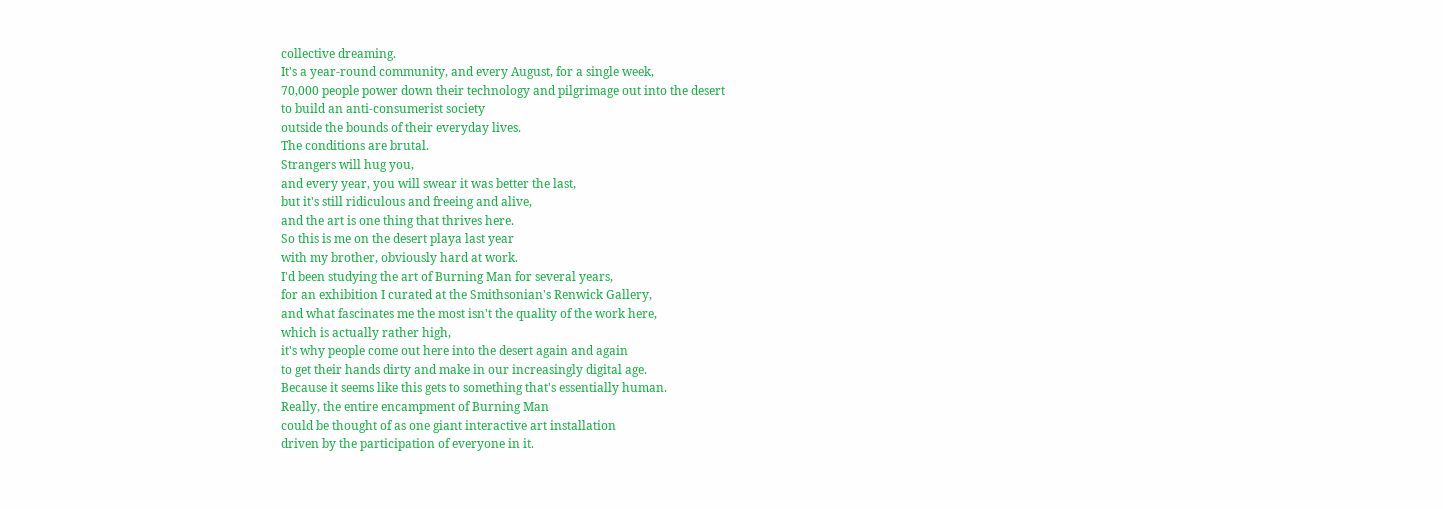collective dreaming.
It's a year-round community, and every August, for a single week,
70,000 people power down their technology and pilgrimage out into the desert
to build an anti-consumerist society
outside the bounds of their everyday lives.
The conditions are brutal.
Strangers will hug you,
and every year, you will swear it was better the last,
but it's still ridiculous and freeing and alive,
and the art is one thing that thrives here.
So this is me on the desert playa last year
with my brother, obviously hard at work.
I'd been studying the art of Burning Man for several years,
for an exhibition I curated at the Smithsonian's Renwick Gallery,
and what fascinates me the most isn't the quality of the work here,
which is actually rather high,
it's why people come out here into the desert again and again
to get their hands dirty and make in our increasingly digital age.
Because it seems like this gets to something that's essentially human.
Really, the entire encampment of Burning Man
could be thought of as one giant interactive art installation
driven by the participation of everyone in it.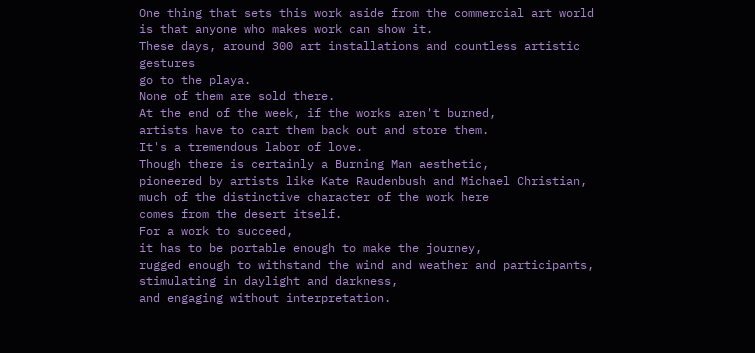One thing that sets this work aside from the commercial art world
is that anyone who makes work can show it.
These days, around 300 art installations and countless artistic gestures
go to the playa.
None of them are sold there.
At the end of the week, if the works aren't burned,
artists have to cart them back out and store them.
It's a tremendous labor of love.
Though there is certainly a Burning Man aesthetic,
pioneered by artists like Kate Raudenbush and Michael Christian,
much of the distinctive character of the work here
comes from the desert itself.
For a work to succeed,
it has to be portable enough to make the journey,
rugged enough to withstand the wind and weather and participants,
stimulating in daylight and darkness,
and engaging without interpretation.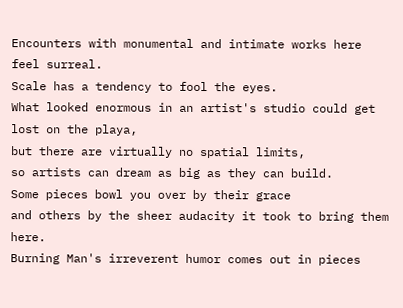Encounters with monumental and intimate works here feel surreal.
Scale has a tendency to fool the eyes.
What looked enormous in an artist's studio could get lost on the playa,
but there are virtually no spatial limits,
so artists can dream as big as they can build.
Some pieces bowl you over by their grace
and others by the sheer audacity it took to bring them here.
Burning Man's irreverent humor comes out in pieces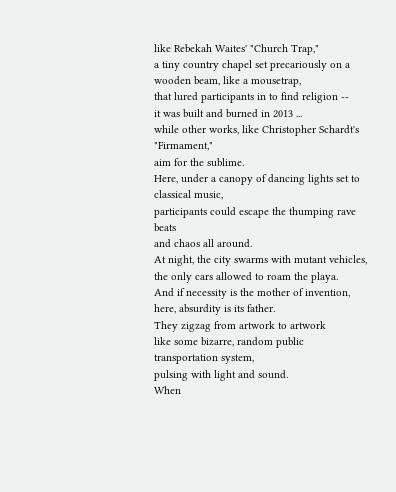like Rebekah Waites' "Church Trap,"
a tiny country chapel set precariously on a wooden beam, like a mousetrap,
that lured participants in to find religion --
it was built and burned in 2013 ...
while other works, like Christopher Schardt's "Firmament,"
aim for the sublime.
Here, under a canopy of dancing lights set to classical music,
participants could escape the thumping rave beats
and chaos all around.
At night, the city swarms with mutant vehicles,
the only cars allowed to roam the playa.
And if necessity is the mother of invention,
here, absurdity is its father.
They zigzag from artwork to artwork
like some bizarre, random public transportation system,
pulsing with light and sound.
When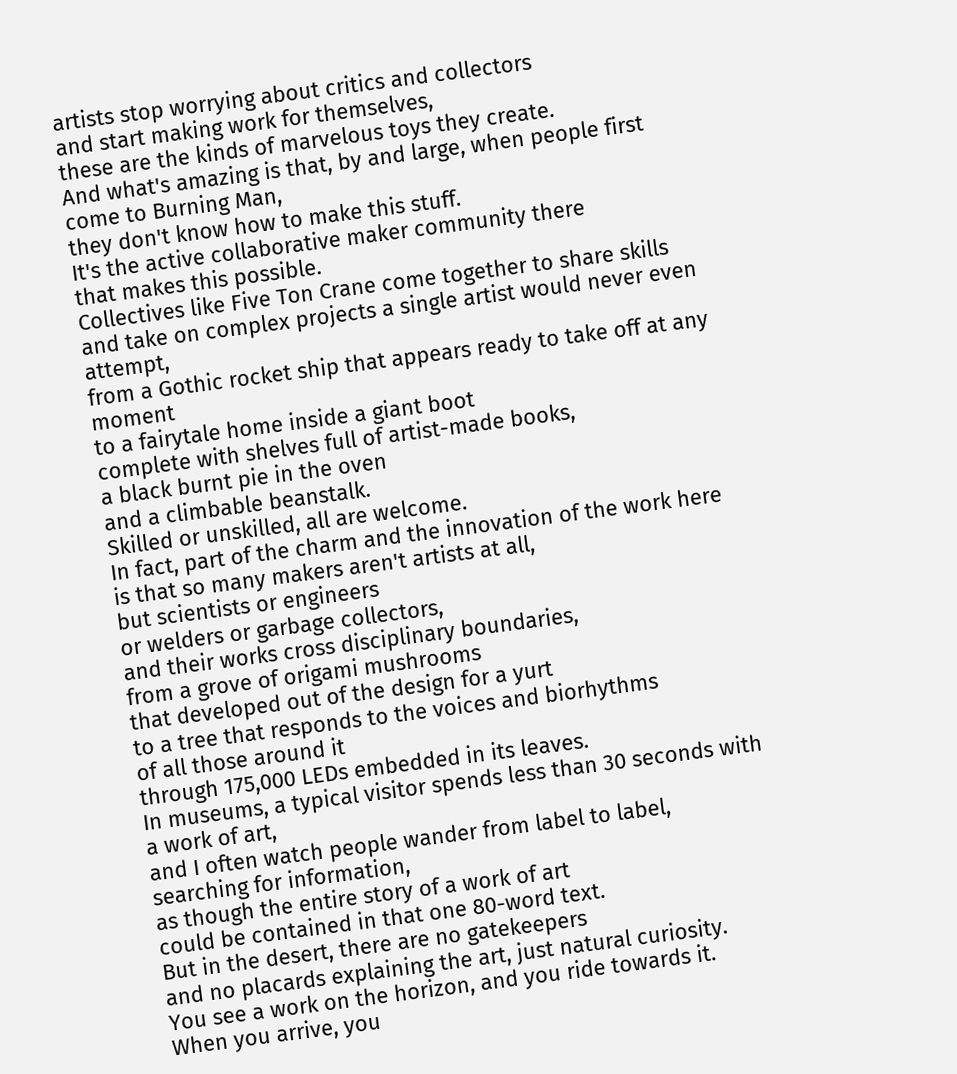artists stop worrying about critics and collectors
and start making work for themselves,
these are the kinds of marvelous toys they create.
And what's amazing is that, by and large, when people first come to Burning Man,
they don't know how to make this stuff.
It's the active collaborative maker community there
that makes this possible.
Collectives like Five Ton Crane come together to share skills
and take on complex projects a single artist would never even attempt,
from a Gothic rocket ship that appears ready to take off at any moment
to a fairytale home inside a giant boot
complete with shelves full of artist-made books,
a black burnt pie in the oven
and a climbable beanstalk.
Skilled or unskilled, all are welcome.
In fact, part of the charm and the innovation of the work here
is that so many makers aren't artists at all,
but scientists or engineers
or welders or garbage collectors,
and their works cross disciplinary boundaries,
from a grove of origami mushrooms
that developed out of the design for a yurt
to a tree that responds to the voices and biorhythms
of all those around it
through 175,000 LEDs embedded in its leaves.
In museums, a typical visitor spends less than 30 seconds with a work of art,
and I often watch people wander from label to label,
searching for information,
as though the entire story of a work of art
could be contained in that one 80-word text.
But in the desert, there are no gatekeepers
and no placards explaining the art, just natural curiosity.
You see a work on the horizon, and you ride towards it.
When you arrive, you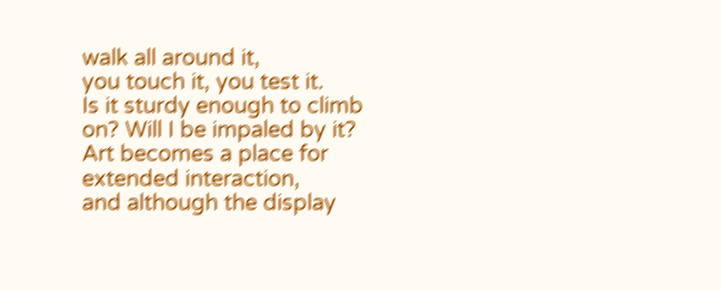walk all around it,
you touch it, you test it.
Is it sturdy enough to climb on? Will I be impaled by it?
Art becomes a place for extended interaction,
and although the display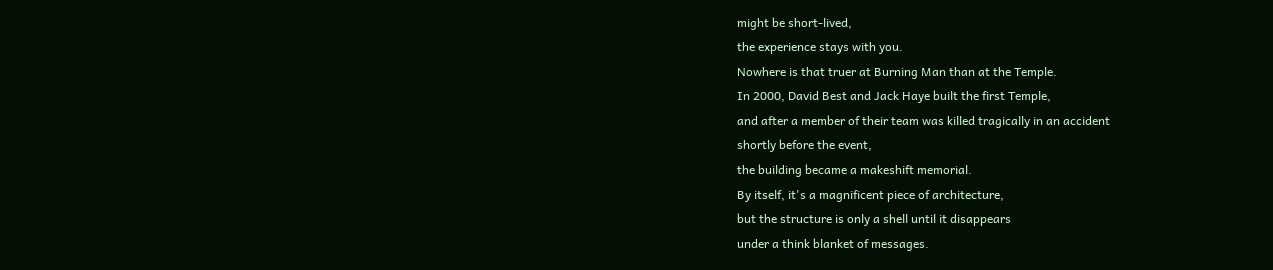might be short-lived,
the experience stays with you.
Nowhere is that truer at Burning Man than at the Temple.
In 2000, David Best and Jack Haye built the first Temple,
and after a member of their team was killed tragically in an accident
shortly before the event,
the building became a makeshift memorial.
By itself, it's a magnificent piece of architecture,
but the structure is only a shell until it disappears
under a think blanket of messages.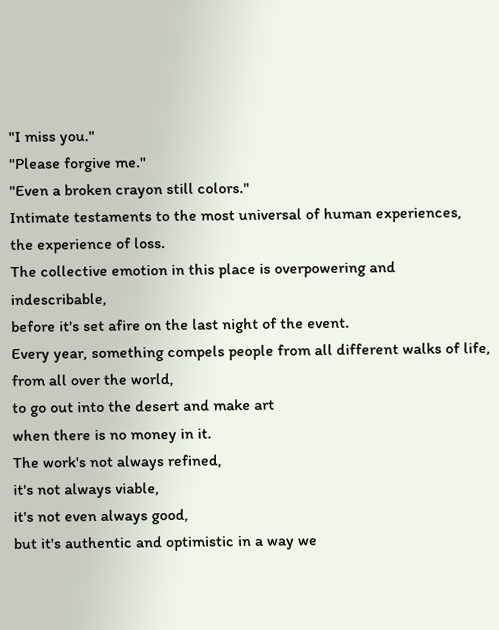"I miss you."
"Please forgive me."
"Even a broken crayon still colors."
Intimate testaments to the most universal of human experiences,
the experience of loss.
The collective emotion in this place is overpowering and indescribable,
before it's set afire on the last night of the event.
Every year, something compels people from all different walks of life,
from all over the world,
to go out into the desert and make art
when there is no money in it.
The work's not always refined,
it's not always viable,
it's not even always good,
but it's authentic and optimistic in a way we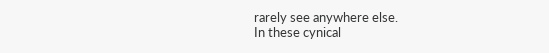rarely see anywhere else.
In these cynical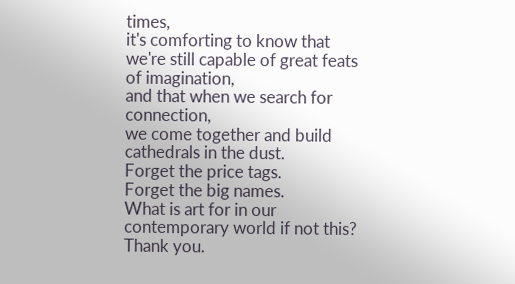times,
it's comforting to know that we're still capable of great feats of imagination,
and that when we search for connection,
we come together and build cathedrals in the dust.
Forget the price tags.
Forget the big names.
What is art for in our contemporary world if not this?
Thank you.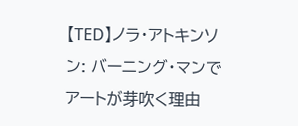【TED】ノラ・アトキンソン: バーニング・マンでアートが芽吹く理由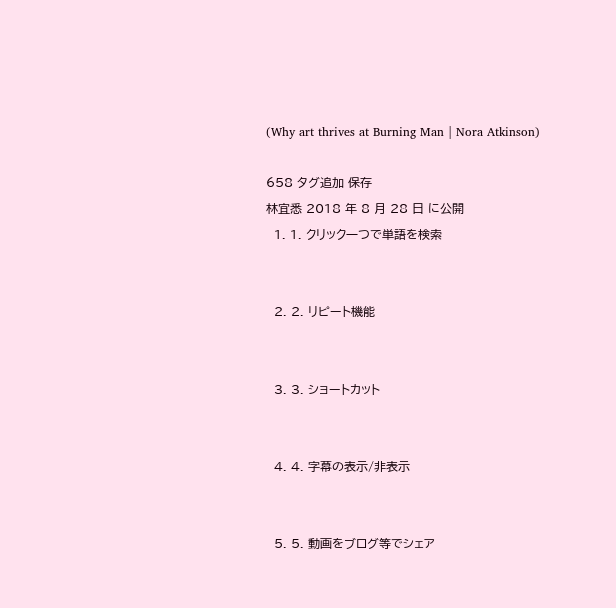(Why art thrives at Burning Man | Nora Atkinson)

658 タグ追加 保存
林宜悉 2018 年 8 月 28 日 に公開
  1. 1. クリック一つで単語を検索


  2. 2. リピート機能


  3. 3. ショートカット


  4. 4. 字幕の表示/非表示


  5. 5. 動画をブログ等でシェア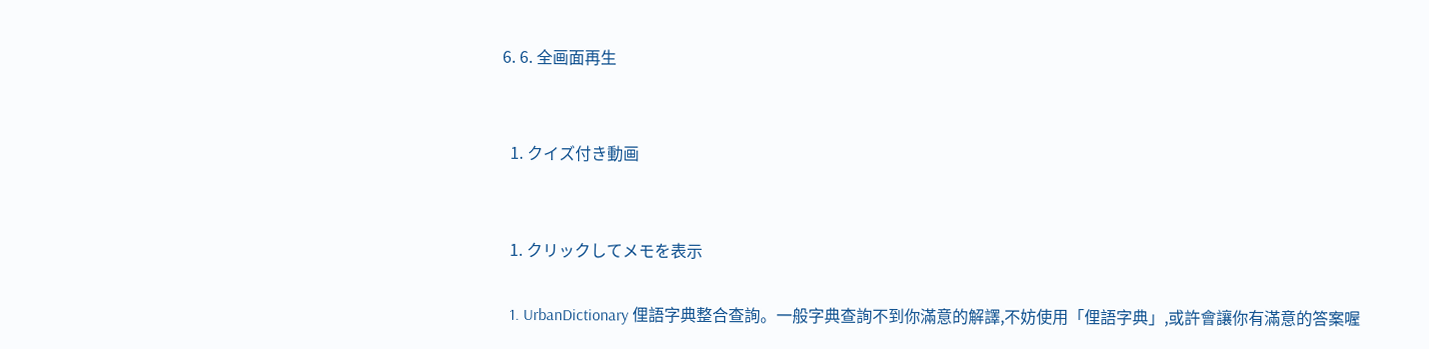6. 6. 全画面再生


  1. クイズ付き動画


  1. クリックしてメモを表示

  1. UrbanDictionary 俚語字典整合查詢。一般字典查詢不到你滿意的解譯,不妨使用「俚語字典」,或許會讓你有滿意的答案喔